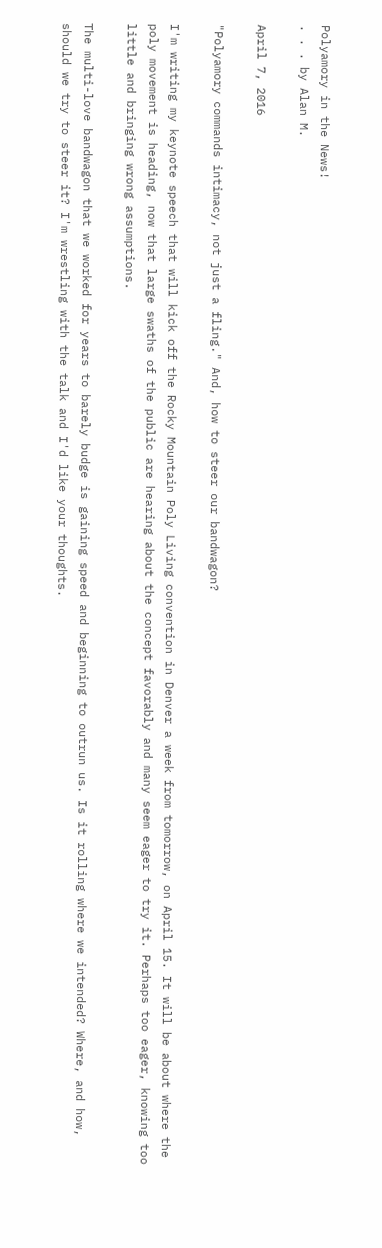Polyamory in the News!
. . . by Alan M.

April 7, 2016

"Polyamory commands intimacy, not just a fling." And, how to steer our bandwagon?

I'm writing my keynote speech that will kick off the Rocky Mountain Poly Living convention in Denver a week from tomorrow, on April 15. It will be about where the poly movement is heading, now that large swaths of the public are hearing about the concept favorably and many seem eager to try it. Perhaps too eager, knowing too little and bringing wrong assumptions.

The multi-love bandwagon that we worked for years to barely budge is gaining speed and beginning to outrun us. Is it rolling where we intended? Where, and how, should we try to steer it? I'm wrestling with the talk and I'd like your thoughts.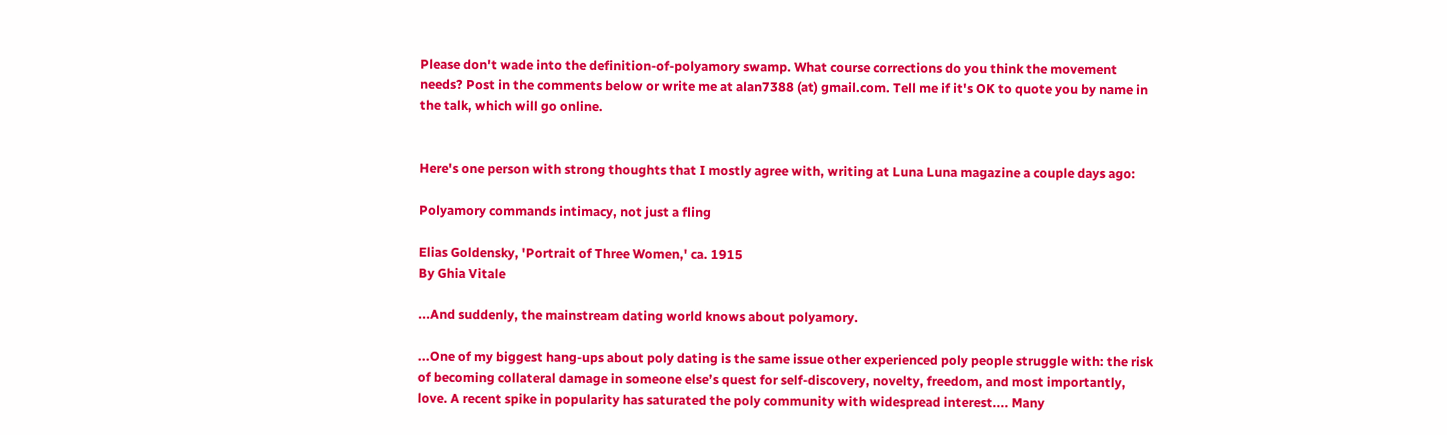Please don't wade into the definition-of-polyamory swamp. What course corrections do you think the movement needs? Post in the comments below or write me at alan7388 (at) gmail.com. Tell me if it's OK to quote you by name in the talk, which will go online.


Here's one person with strong thoughts that I mostly agree with, writing at Luna Luna magazine a couple days ago:

Polyamory commands intimacy, not just a fling

Elias Goldensky, 'Portrait of Three Women,' ca. 1915
By Ghia Vitale

...And suddenly, the mainstream dating world knows about polyamory.

...One of my biggest hang-ups about poly dating is the same issue other experienced poly people struggle with: the risk of becoming collateral damage in someone else’s quest for self-discovery, novelty, freedom, and most importantly, love. A recent spike in popularity has saturated the poly community with widespread interest.... Many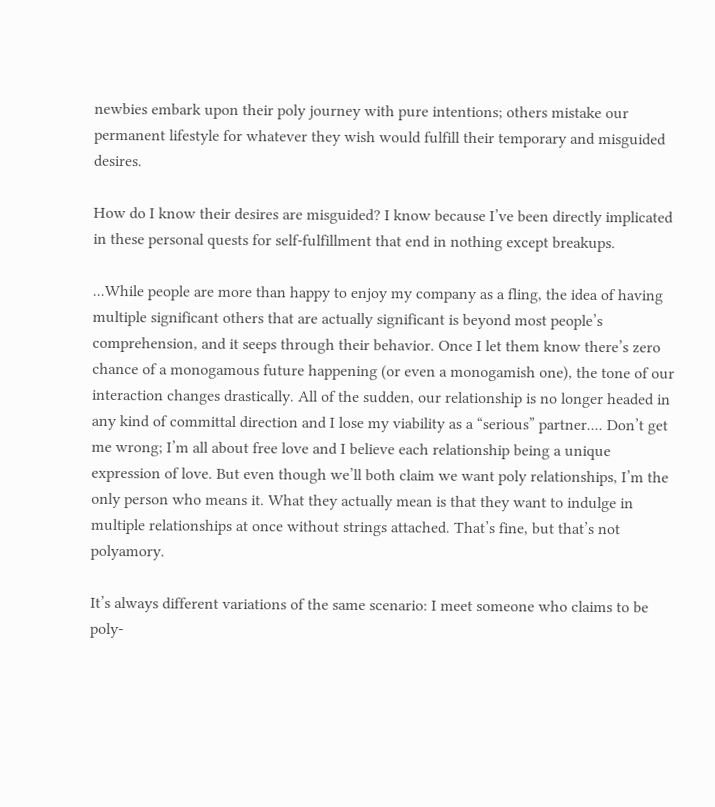newbies embark upon their poly journey with pure intentions; others mistake our permanent lifestyle for whatever they wish would fulfill their temporary and misguided desires.

How do I know their desires are misguided? I know because I’ve been directly implicated in these personal quests for self-fulfillment that end in nothing except breakups.

...While people are more than happy to enjoy my company as a fling, the idea of having multiple significant others that are actually significant is beyond most people’s comprehension, and it seeps through their behavior. Once I let them know there’s zero chance of a monogamous future happening (or even a monogamish one), the tone of our interaction changes drastically. All of the sudden, our relationship is no longer headed in any kind of committal direction and I lose my viability as a “serious” partner.... Don’t get me wrong; I’m all about free love and I believe each relationship being a unique expression of love. But even though we’ll both claim we want poly relationships, I’m the only person who means it. What they actually mean is that they want to indulge in multiple relationships at once without strings attached. That’s fine, but that’s not polyamory.

It’s always different variations of the same scenario: I meet someone who claims to be poly-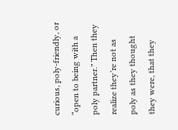curious, poly-friendly, or “open to being with a poly partner.” Then they realize they’re not as poly as they thought they were, that they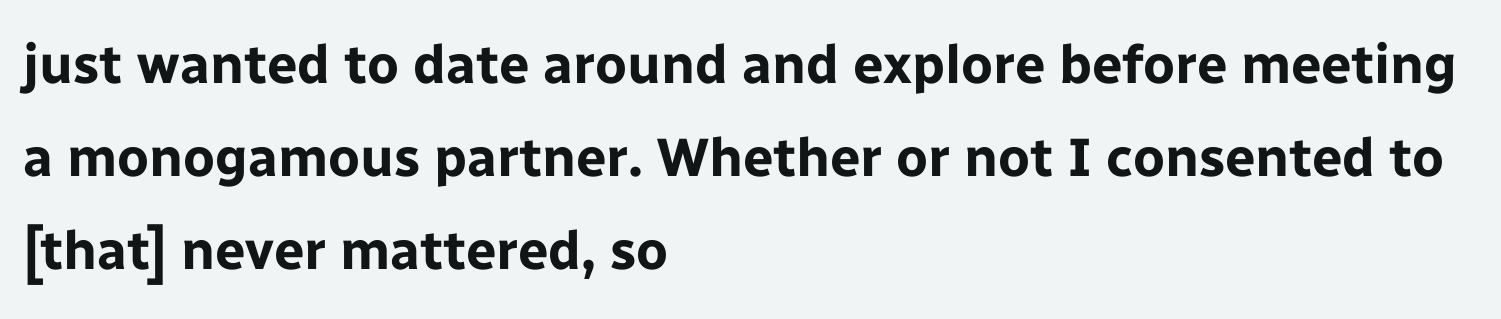just wanted to date around and explore before meeting a monogamous partner. Whether or not I consented to [that] never mattered, so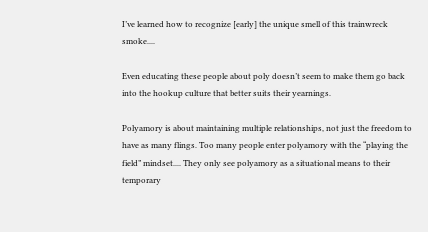I’ve learned how to recognize [early] the unique smell of this trainwreck smoke....

Even educating these people about poly doesn’t seem to make them go back into the hookup culture that better suits their yearnings.

Polyamory is about maintaining multiple relationships, not just the freedom to have as many flings. Too many people enter polyamory with the “playing the field” mindset.... They only see polyamory as a situational means to their temporary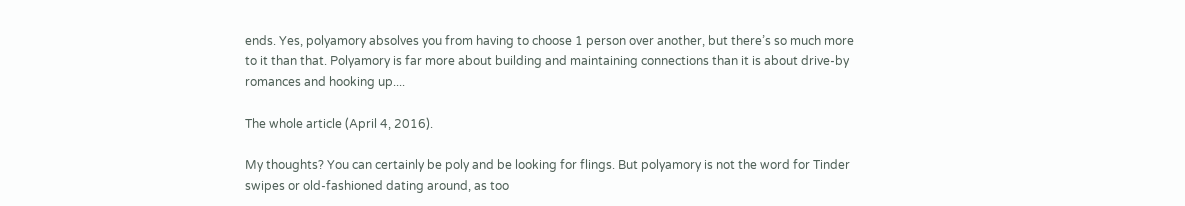ends. Yes, polyamory absolves you from having to choose 1 person over another, but there’s so much more to it than that. Polyamory is far more about building and maintaining connections than it is about drive-by romances and hooking up....

The whole article (April 4, 2016).

My thoughts? You can certainly be poly and be looking for flings. But polyamory is not the word for Tinder swipes or old-fashioned dating around, as too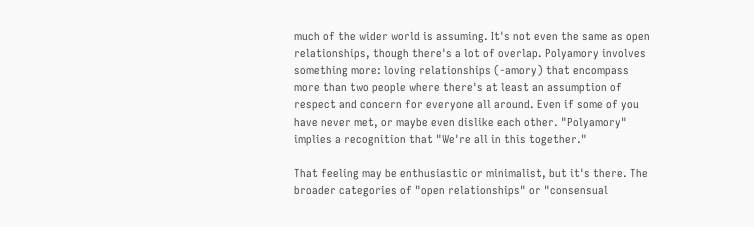much of the wider world is assuming. It's not even the same as open relationships, though there's a lot of overlap. Polyamory involves something more: loving relationships (-amory) that encompass more than two people where there's at least an assumption of respect and concern for everyone all around. Even if some of you have never met, or maybe even dislike each other. "Polyamory" implies a recognition that "We're all in this together."

That feeling may be enthusiastic or minimalist, but it's there. The broader categories of "open relationships" or "consensual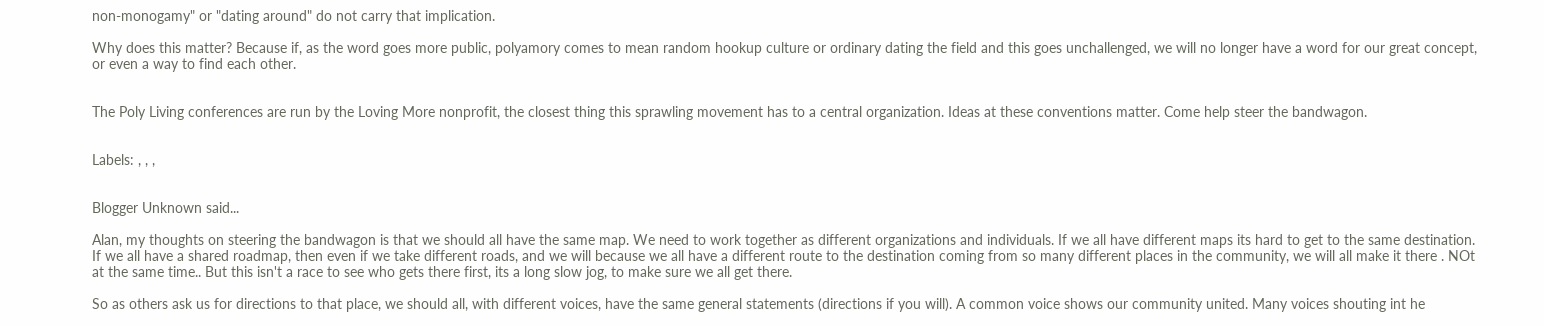non-monogamy" or "dating around" do not carry that implication.

Why does this matter? Because if, as the word goes more public, polyamory comes to mean random hookup culture or ordinary dating the field and this goes unchallenged, we will no longer have a word for our great concept, or even a way to find each other.


The Poly Living conferences are run by the Loving More nonprofit, the closest thing this sprawling movement has to a central organization. Ideas at these conventions matter. Come help steer the bandwagon.


Labels: , , ,


Blogger Unknown said...

Alan, my thoughts on steering the bandwagon is that we should all have the same map. We need to work together as different organizations and individuals. If we all have different maps its hard to get to the same destination. If we all have a shared roadmap, then even if we take different roads, and we will because we all have a different route to the destination coming from so many different places in the community, we will all make it there . NOt at the same time.. But this isn't a race to see who gets there first, its a long slow jog, to make sure we all get there.

So as others ask us for directions to that place, we should all, with different voices, have the same general statements (directions if you will). A common voice shows our community united. Many voices shouting int he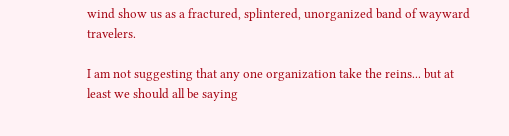wind show us as a fractured, splintered, unorganized band of wayward travelers.

I am not suggesting that any one organization take the reins... but at least we should all be saying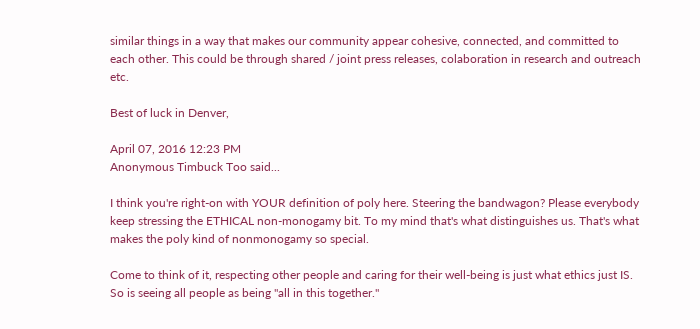similar things in a way that makes our community appear cohesive, connected, and committed to each other. This could be through shared / joint press releases, colaboration in research and outreach etc.

Best of luck in Denver,

April 07, 2016 12:23 PM
Anonymous Timbuck Too said...

I think you're right-on with YOUR definition of poly here. Steering the bandwagon? Please everybody keep stressing the ETHICAL non-monogamy bit. To my mind that's what distinguishes us. That's what makes the poly kind of nonmonogamy so special.

Come to think of it, respecting other people and caring for their well-being is just what ethics just IS. So is seeing all people as being "all in this together."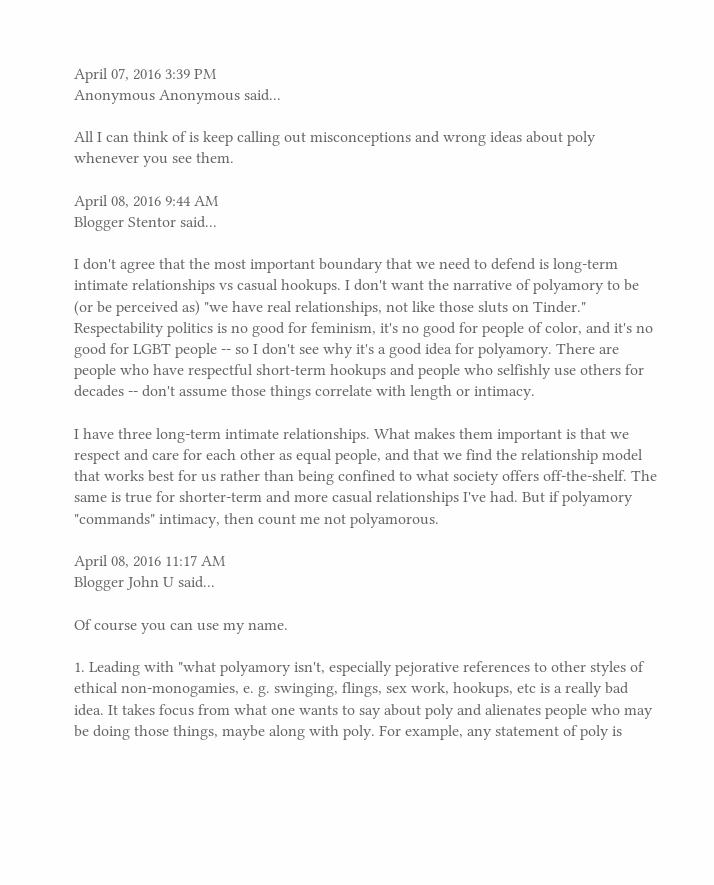April 07, 2016 3:39 PM
Anonymous Anonymous said...

All I can think of is keep calling out misconceptions and wrong ideas about poly whenever you see them.

April 08, 2016 9:44 AM
Blogger Stentor said...

I don't agree that the most important boundary that we need to defend is long-term intimate relationships vs casual hookups. I don't want the narrative of polyamory to be (or be perceived as) "we have real relationships, not like those sluts on Tinder." Respectability politics is no good for feminism, it's no good for people of color, and it's no good for LGBT people -- so I don't see why it's a good idea for polyamory. There are people who have respectful short-term hookups and people who selfishly use others for decades -- don't assume those things correlate with length or intimacy.

I have three long-term intimate relationships. What makes them important is that we respect and care for each other as equal people, and that we find the relationship model that works best for us rather than being confined to what society offers off-the-shelf. The same is true for shorter-term and more casual relationships I've had. But if polyamory "commands" intimacy, then count me not polyamorous.

April 08, 2016 11:17 AM
Blogger John U said...

Of course you can use my name.

1. Leading with "what polyamory isn't, especially pejorative references to other styles of ethical non-monogamies, e. g. swinging, flings, sex work, hookups, etc is a really bad idea. It takes focus from what one wants to say about poly and alienates people who may be doing those things, maybe along with poly. For example, any statement of poly is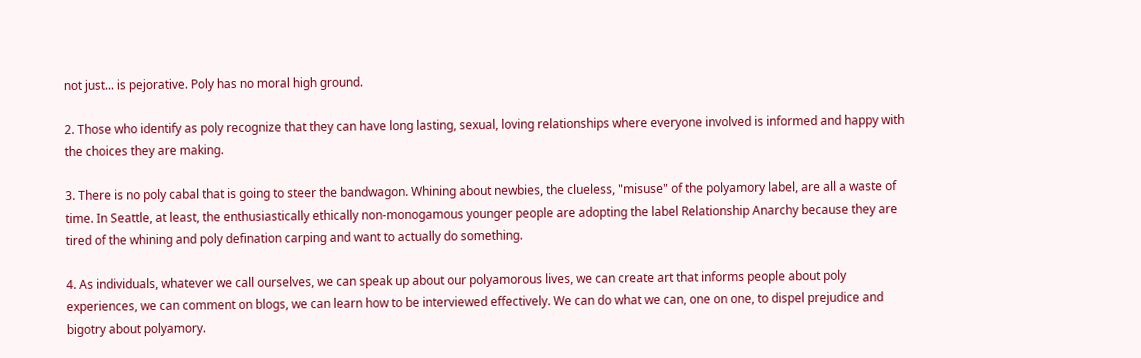not just... is pejorative. Poly has no moral high ground.

2. Those who identify as poly recognize that they can have long lasting, sexual, loving relationships where everyone involved is informed and happy with the choices they are making.

3. There is no poly cabal that is going to steer the bandwagon. Whining about newbies, the clueless, "misuse" of the polyamory label, are all a waste of time. In Seattle, at least, the enthusiastically ethically non-monogamous younger people are adopting the label Relationship Anarchy because they are tired of the whining and poly defination carping and want to actually do something.

4. As individuals, whatever we call ourselves, we can speak up about our polyamorous lives, we can create art that informs people about poly experiences, we can comment on blogs, we can learn how to be interviewed effectively. We can do what we can, one on one, to dispel prejudice and bigotry about polyamory.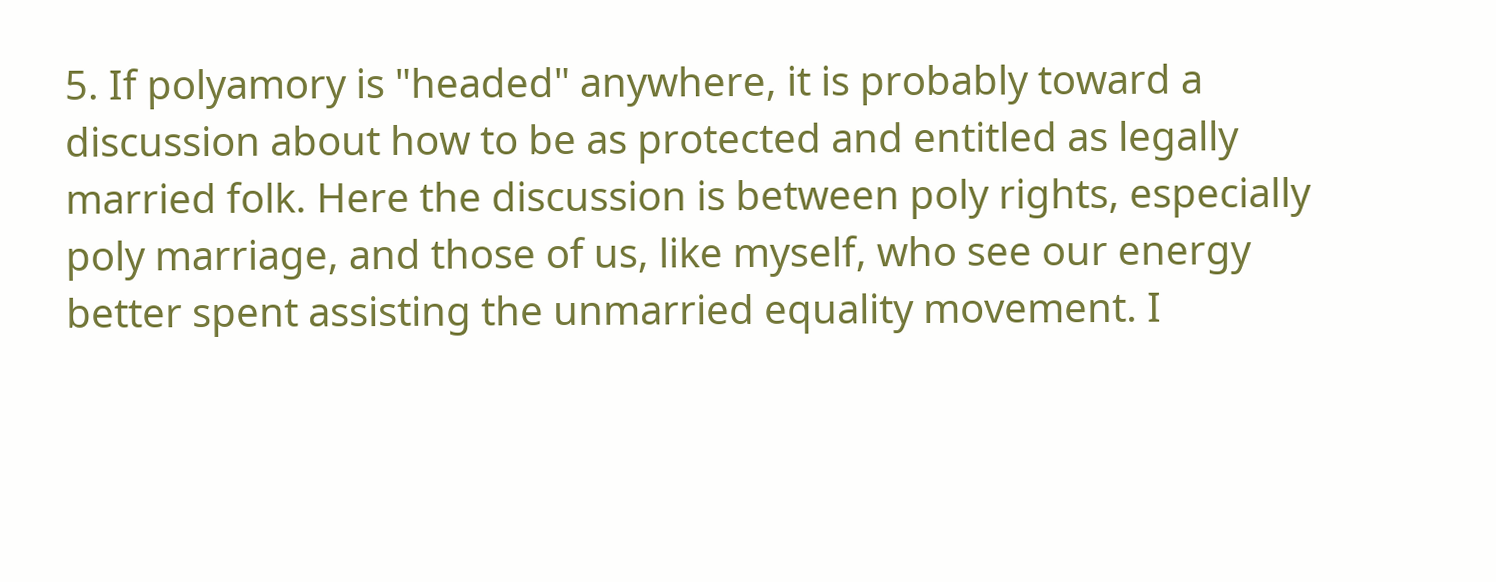5. If polyamory is "headed" anywhere, it is probably toward a discussion about how to be as protected and entitled as legally married folk. Here the discussion is between poly rights, especially poly marriage, and those of us, like myself, who see our energy better spent assisting the unmarried equality movement. I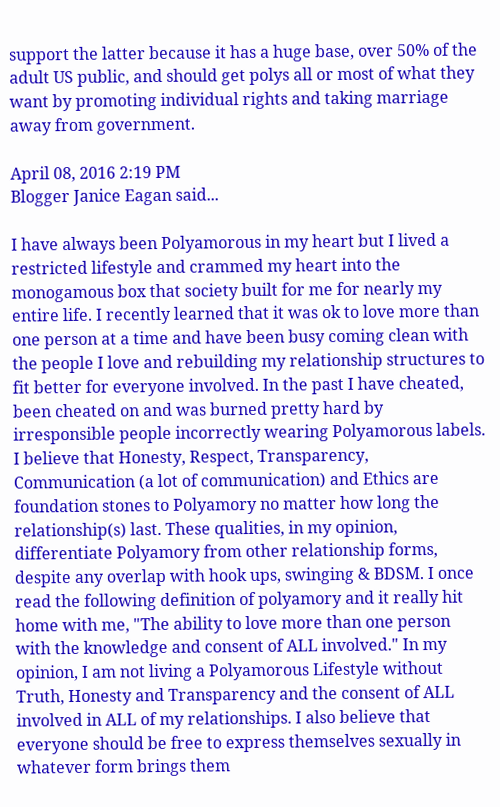support the latter because it has a huge base, over 50% of the adult US public, and should get polys all or most of what they want by promoting individual rights and taking marriage away from government.

April 08, 2016 2:19 PM
Blogger Janice Eagan said...

I have always been Polyamorous in my heart but I lived a restricted lifestyle and crammed my heart into the monogamous box that society built for me for nearly my entire life. I recently learned that it was ok to love more than one person at a time and have been busy coming clean with the people I love and rebuilding my relationship structures to fit better for everyone involved. In the past I have cheated, been cheated on and was burned pretty hard by irresponsible people incorrectly wearing Polyamorous labels. I believe that Honesty, Respect, Transparency, Communication (a lot of communication) and Ethics are foundation stones to Polyamory no matter how long the relationship(s) last. These qualities, in my opinion, differentiate Polyamory from other relationship forms, despite any overlap with hook ups, swinging & BDSM. I once read the following definition of polyamory and it really hit home with me, "The ability to love more than one person with the knowledge and consent of ALL involved." In my opinion, I am not living a Polyamorous Lifestyle without Truth, Honesty and Transparency and the consent of ALL involved in ALL of my relationships. I also believe that everyone should be free to express themselves sexually in whatever form brings them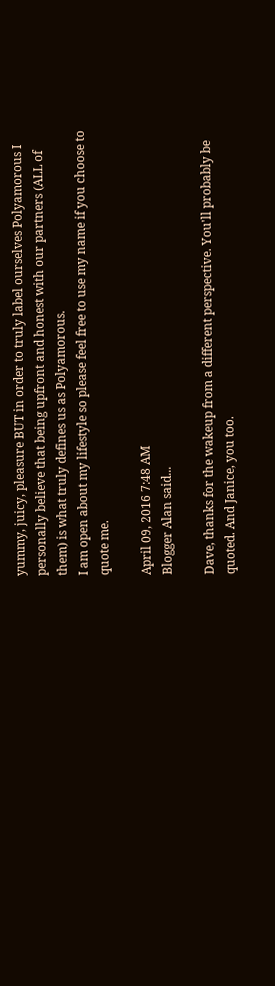yummy, juicy, pleasure BUT in order to truly label ourselves Polyamorous I personally believe that being upfront and honest with our partners (ALL of them) is what truly defines us as Polyamorous.
I am open about my lifestyle so please feel free to use my name if you choose to quote me.

April 09, 2016 7:48 AM
Blogger Alan said...

Dave, thanks for the wakeup from a different perspective. You'll probably be quoted. And Janice, you too.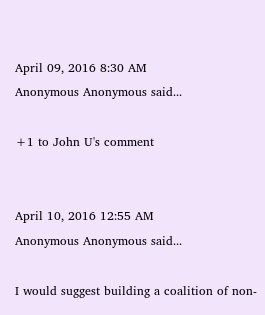April 09, 2016 8:30 AM
Anonymous Anonymous said...

+1 to John U's comment


April 10, 2016 12:55 AM
Anonymous Anonymous said...

I would suggest building a coalition of non-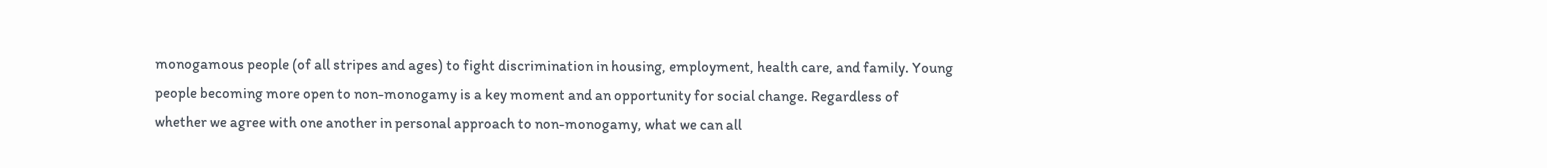monogamous people (of all stripes and ages) to fight discrimination in housing, employment, health care, and family. Young people becoming more open to non-monogamy is a key moment and an opportunity for social change. Regardless of whether we agree with one another in personal approach to non-monogamy, what we can all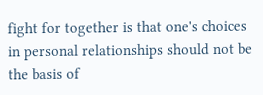fight for together is that one's choices in personal relationships should not be the basis of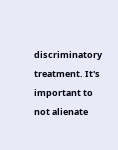discriminatory treatment. It's important to not alienate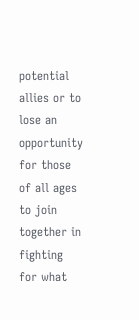potential allies or to lose an opportunity for those of all ages to join together in fighting for what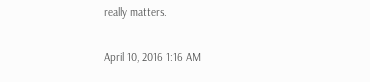really matters.

April 10, 2016 1:16 AM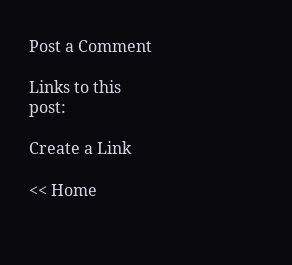Post a Comment

Links to this post:

Create a Link

<< Home